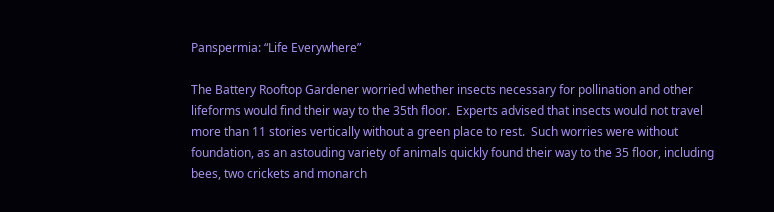Panspermia: “Life Everywhere”

The Battery Rooftop Gardener worried whether insects necessary for pollination and other lifeforms would find their way to the 35th floor.  Experts advised that insects would not travel more than 11 stories vertically without a green place to rest.  Such worries were without foundation, as an astouding variety of animals quickly found their way to the 35 floor, including bees, two crickets and monarch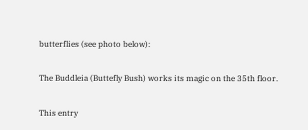butterflies (see photo below):

The Buddleia (Buttefly Bush) works its magic on the 35th floor.

This entry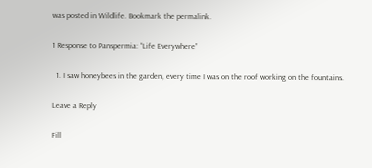was posted in Wildlife. Bookmark the permalink.

1 Response to Panspermia: “Life Everywhere”

  1. I saw honeybees in the garden, every time I was on the roof working on the fountains.

Leave a Reply

Fill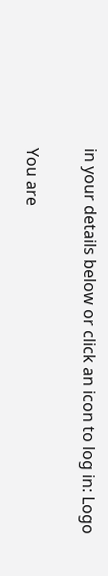in your details below or click an icon to log in: Logo

You are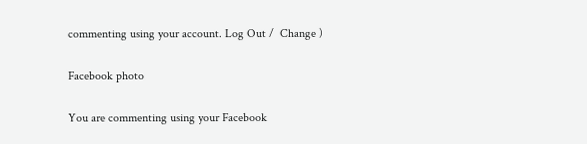commenting using your account. Log Out /  Change )

Facebook photo

You are commenting using your Facebook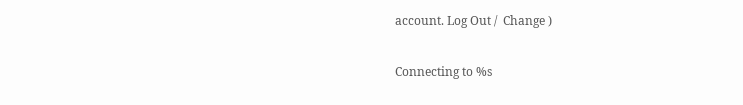account. Log Out /  Change )

Connecting to %s